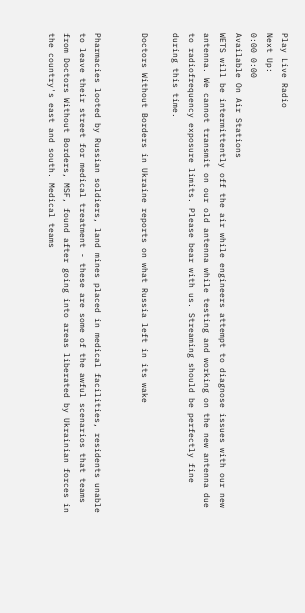Play Live Radio
Next Up:
0:00 0:00
Available On Air Stations
WETS will be intermittently off the air while engineers attempt to diagnose issues with our new antenna. We cannot transmit on our old antenna while testing and working on the new antenna due to radiofrequency exposure limits. Please bear with us. Streaming should be perfectly fine during this time.

Doctors Without Borders in Ukraine reports on what Russia left in its wake


Pharmacies looted by Russian soldiers, land mines placed in medical facilities, residents unable to leave their street for medical treatment - these are some of the awful scenarios that teams from Doctors Without Borders, MSF, found after going into areas liberated by Ukrainian forces in the country's east and south. Medical teams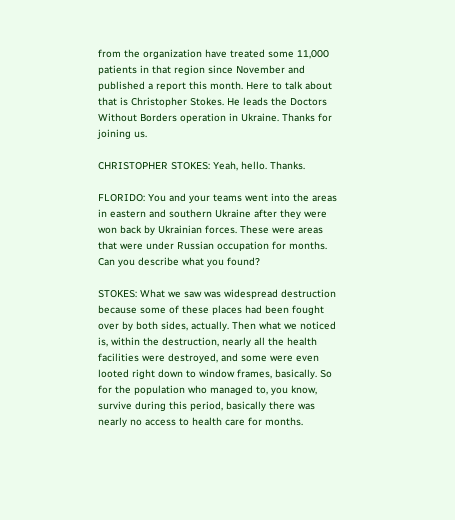from the organization have treated some 11,000 patients in that region since November and published a report this month. Here to talk about that is Christopher Stokes. He leads the Doctors Without Borders operation in Ukraine. Thanks for joining us.

CHRISTOPHER STOKES: Yeah, hello. Thanks.

FLORIDO: You and your teams went into the areas in eastern and southern Ukraine after they were won back by Ukrainian forces. These were areas that were under Russian occupation for months. Can you describe what you found?

STOKES: What we saw was widespread destruction because some of these places had been fought over by both sides, actually. Then what we noticed is, within the destruction, nearly all the health facilities were destroyed, and some were even looted right down to window frames, basically. So for the population who managed to, you know, survive during this period, basically there was nearly no access to health care for months.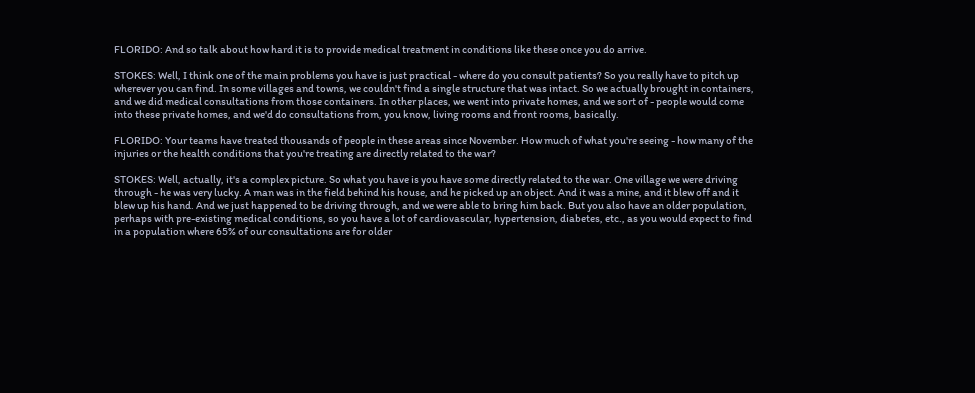FLORIDO: And so talk about how hard it is to provide medical treatment in conditions like these once you do arrive.

STOKES: Well, I think one of the main problems you have is just practical - where do you consult patients? So you really have to pitch up wherever you can find. In some villages and towns, we couldn't find a single structure that was intact. So we actually brought in containers, and we did medical consultations from those containers. In other places, we went into private homes, and we sort of - people would come into these private homes, and we'd do consultations from, you know, living rooms and front rooms, basically.

FLORIDO: Your teams have treated thousands of people in these areas since November. How much of what you're seeing - how many of the injuries or the health conditions that you're treating are directly related to the war?

STOKES: Well, actually, it's a complex picture. So what you have is you have some directly related to the war. One village we were driving through - he was very lucky. A man was in the field behind his house, and he picked up an object. And it was a mine, and it blew off and it blew up his hand. And we just happened to be driving through, and we were able to bring him back. But you also have an older population, perhaps with pre-existing medical conditions, so you have a lot of cardiovascular, hypertension, diabetes, etc., as you would expect to find in a population where 65% of our consultations are for older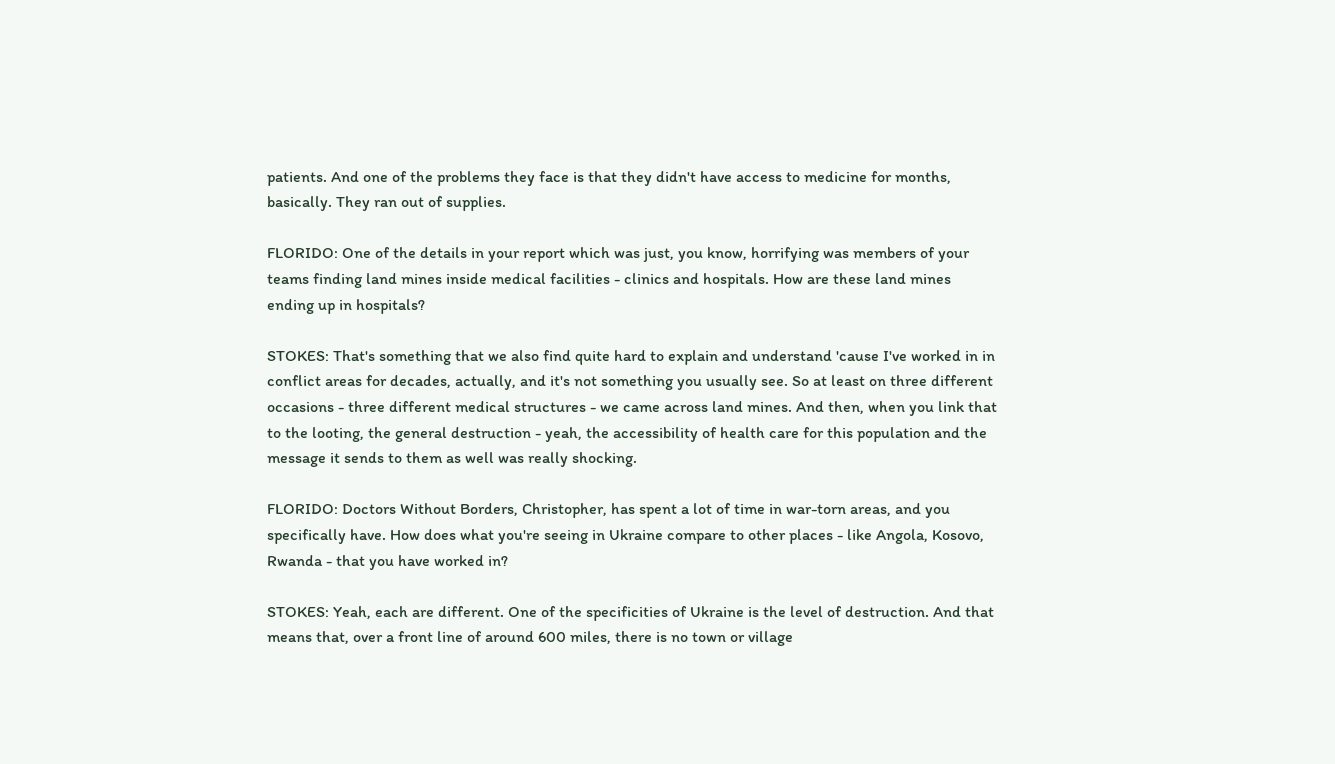patients. And one of the problems they face is that they didn't have access to medicine for months, basically. They ran out of supplies.

FLORIDO: One of the details in your report which was just, you know, horrifying was members of your teams finding land mines inside medical facilities - clinics and hospitals. How are these land mines ending up in hospitals?

STOKES: That's something that we also find quite hard to explain and understand 'cause I've worked in in conflict areas for decades, actually, and it's not something you usually see. So at least on three different occasions - three different medical structures - we came across land mines. And then, when you link that to the looting, the general destruction - yeah, the accessibility of health care for this population and the message it sends to them as well was really shocking.

FLORIDO: Doctors Without Borders, Christopher, has spent a lot of time in war-torn areas, and you specifically have. How does what you're seeing in Ukraine compare to other places - like Angola, Kosovo, Rwanda - that you have worked in?

STOKES: Yeah, each are different. One of the specificities of Ukraine is the level of destruction. And that means that, over a front line of around 600 miles, there is no town or village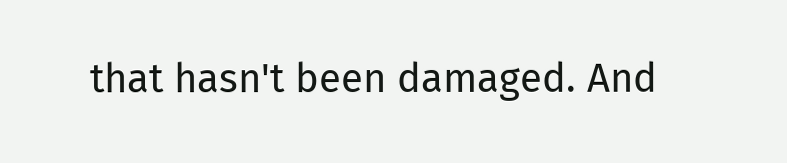that hasn't been damaged. And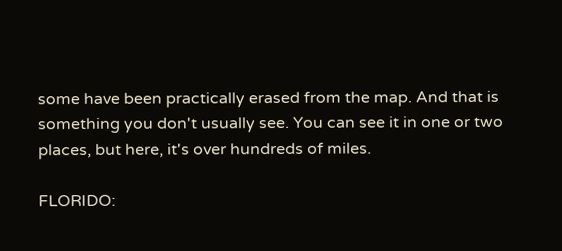some have been practically erased from the map. And that is something you don't usually see. You can see it in one or two places, but here, it's over hundreds of miles.

FLORIDO: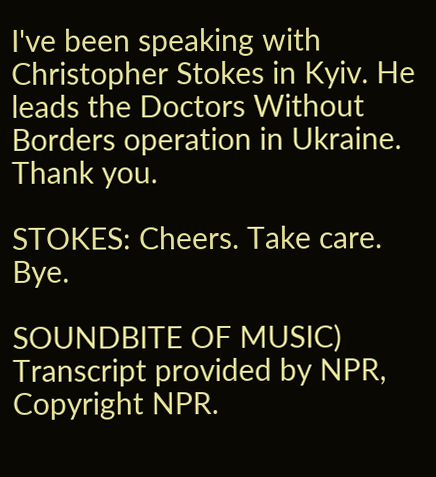I've been speaking with Christopher Stokes in Kyiv. He leads the Doctors Without Borders operation in Ukraine. Thank you.

STOKES: Cheers. Take care. Bye.

SOUNDBITE OF MUSIC) Transcript provided by NPR, Copyright NPR.